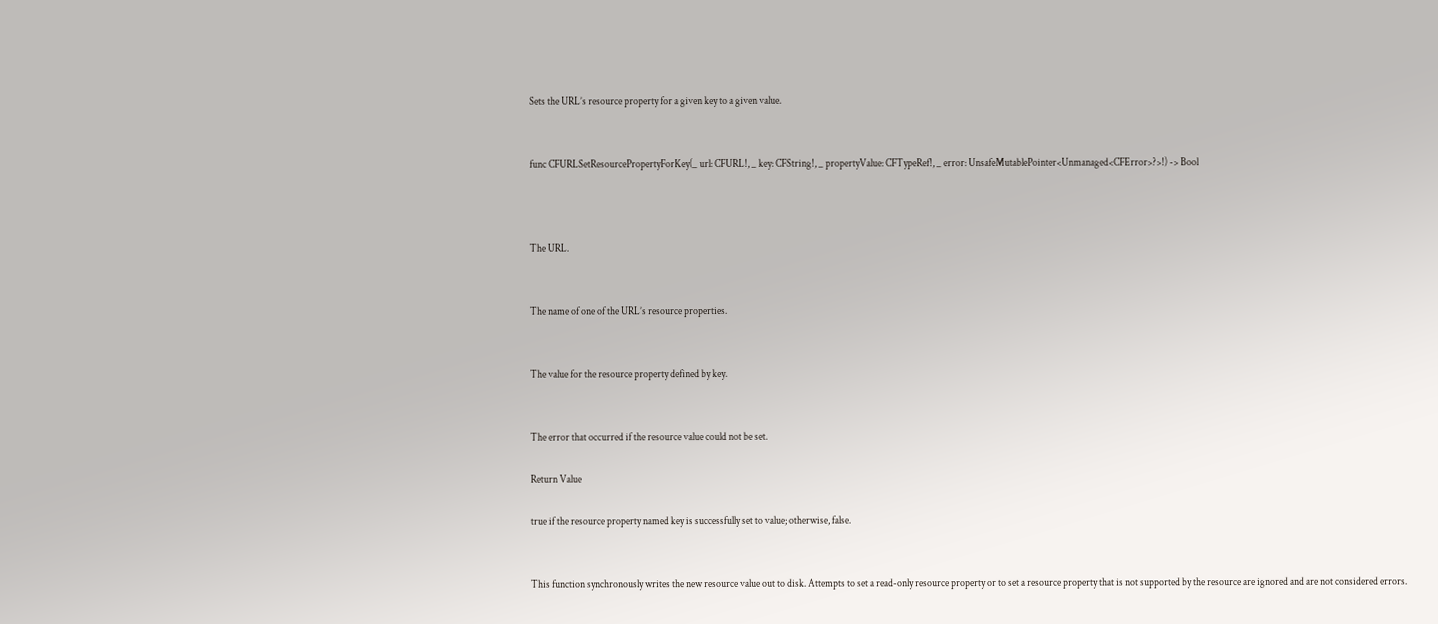Sets the URL’s resource property for a given key to a given value.


func CFURLSetResourcePropertyForKey(_ url: CFURL!, _ key: CFString!, _ propertyValue: CFTypeRef!, _ error: UnsafeMutablePointer<Unmanaged<CFError>?>!) -> Bool



The URL.


The name of one of the URL’s resource properties.


The value for the resource property defined by key.


The error that occurred if the resource value could not be set.

Return Value

true if the resource property named key is successfully set to value; otherwise, false.


This function synchronously writes the new resource value out to disk. Attempts to set a read-only resource property or to set a resource property that is not supported by the resource are ignored and are not considered errors.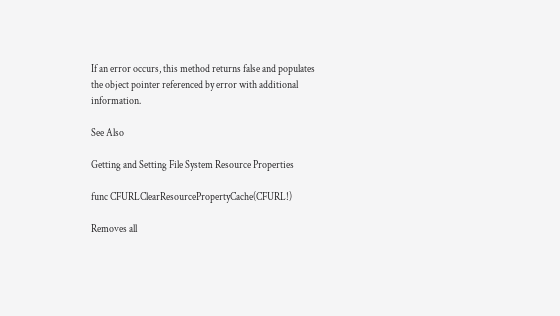If an error occurs, this method returns false and populates the object pointer referenced by error with additional information.

See Also

Getting and Setting File System Resource Properties

func CFURLClearResourcePropertyCache(CFURL!)

Removes all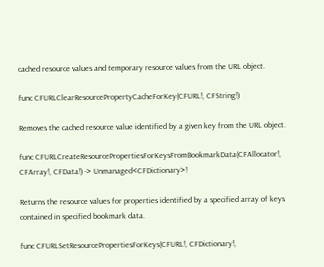cached resource values and temporary resource values from the URL object.

func CFURLClearResourcePropertyCacheForKey(CFURL!, CFString!)

Removes the cached resource value identified by a given key from the URL object.

func CFURLCreateResourcePropertiesForKeysFromBookmarkData(CFAllocator!, CFArray!, CFData!) -> Unmanaged<CFDictionary>!

Returns the resource values for properties identified by a specified array of keys contained in specified bookmark data.

func CFURLSetResourcePropertiesForKeys(CFURL!, CFDictionary!,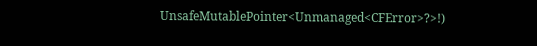UnsafeMutablePointer<Unmanaged<CFError>?>!)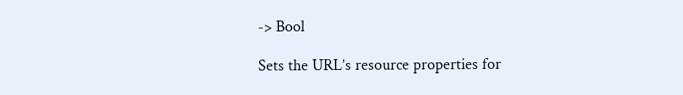-> Bool

Sets the URL’s resource properties for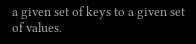a given set of keys to a given set of values.